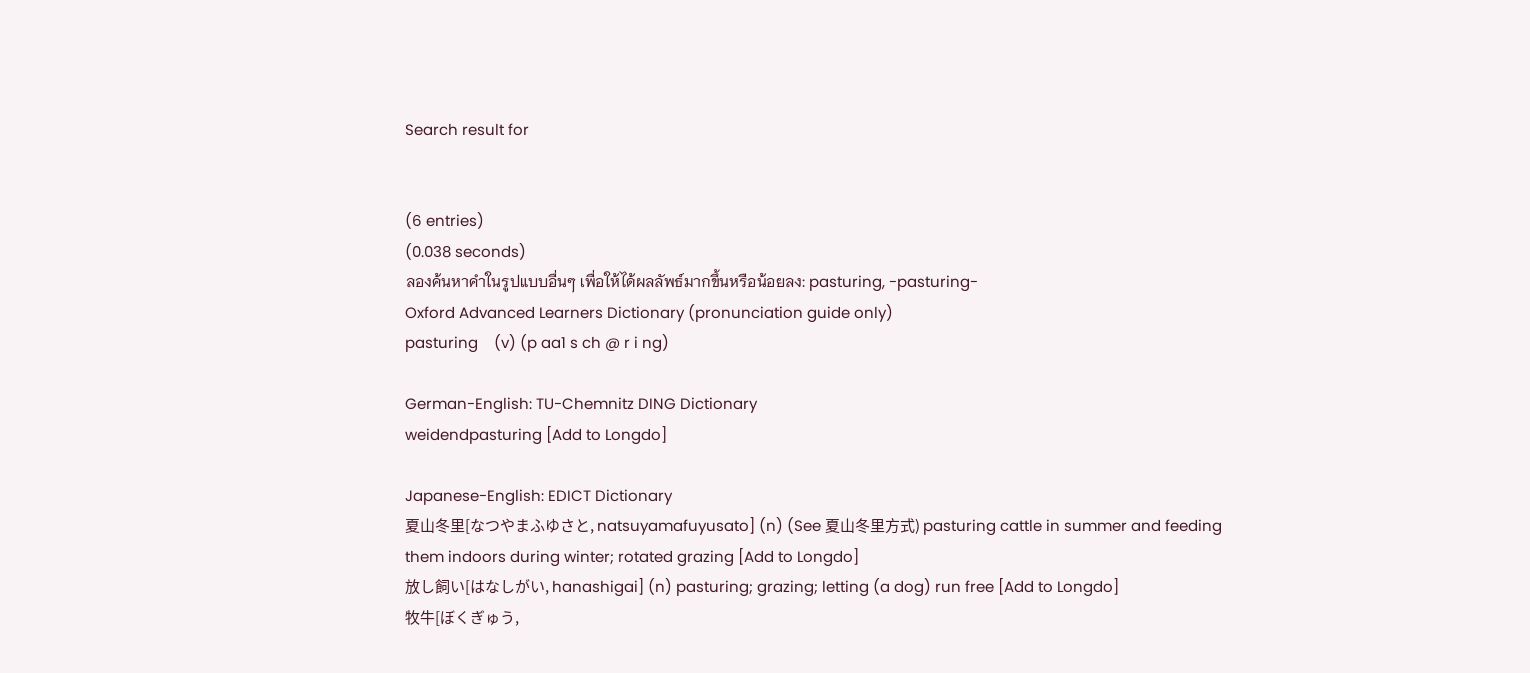Search result for


(6 entries)
(0.038 seconds)
ลองค้นหาคำในรูปแบบอื่นๆ เพื่อให้ได้ผลลัพธ์มากขึ้นหรือน้อยลง: pasturing, -pasturing-
Oxford Advanced Learners Dictionary (pronunciation guide only)
pasturing    (v) (p aa1 s ch @ r i ng)

German-English: TU-Chemnitz DING Dictionary
weidendpasturing [Add to Longdo]

Japanese-English: EDICT Dictionary
夏山冬里[なつやまふゆさと, natsuyamafuyusato] (n) (See 夏山冬里方式) pasturing cattle in summer and feeding them indoors during winter; rotated grazing [Add to Longdo]
放し飼い[はなしがい, hanashigai] (n) pasturing; grazing; letting (a dog) run free [Add to Longdo]
牧牛[ぼくぎゅう,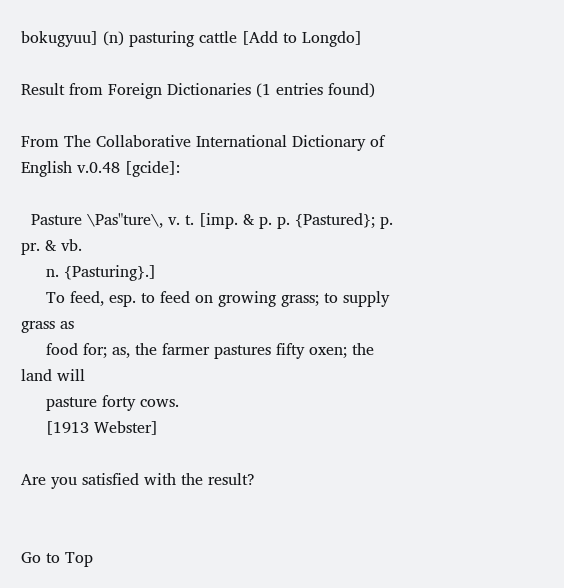bokugyuu] (n) pasturing cattle [Add to Longdo]

Result from Foreign Dictionaries (1 entries found)

From The Collaborative International Dictionary of English v.0.48 [gcide]:

  Pasture \Pas"ture\, v. t. [imp. & p. p. {Pastured}; p. pr. & vb.
     n. {Pasturing}.]
     To feed, esp. to feed on growing grass; to supply grass as
     food for; as, the farmer pastures fifty oxen; the land will
     pasture forty cows.
     [1913 Webster]

Are you satisfied with the result?


Go to Top